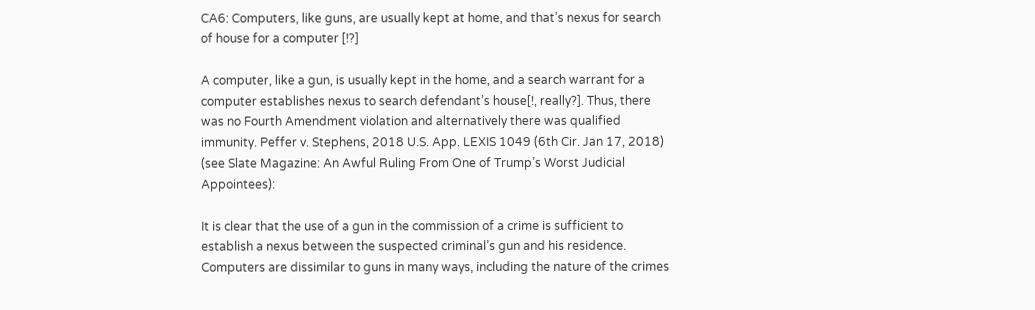CA6: Computers, like guns, are usually kept at home, and that’s nexus for search of house for a computer [!?]

A computer, like a gun, is usually kept in the home, and a search warrant for a computer establishes nexus to search defendant’s house[!, really?]. Thus, there was no Fourth Amendment violation and alternatively there was qualified immunity. Peffer v. Stephens, 2018 U.S. App. LEXIS 1049 (6th Cir. Jan 17, 2018) (see Slate Magazine: An Awful Ruling From One of Trump’s Worst Judicial Appointees):

It is clear that the use of a gun in the commission of a crime is sufficient to establish a nexus between the suspected criminal’s gun and his residence. Computers are dissimilar to guns in many ways, including the nature of the crimes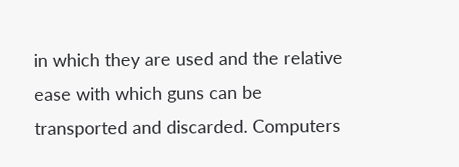in which they are used and the relative ease with which guns can be transported and discarded. Computers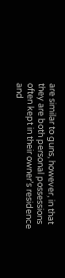are similar to guns, however, in that they are both personal possessions often kept in their owner’s residence and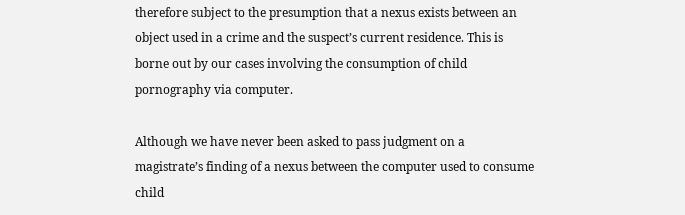therefore subject to the presumption that a nexus exists between an object used in a crime and the suspect’s current residence. This is borne out by our cases involving the consumption of child pornography via computer.

Although we have never been asked to pass judgment on a magistrate’s finding of a nexus between the computer used to consume child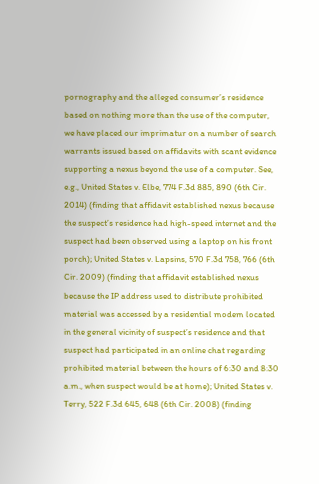pornography and the alleged consumer’s residence based on nothing more than the use of the computer, we have placed our imprimatur on a number of search warrants issued based on affidavits with scant evidence supporting a nexus beyond the use of a computer. See, e.g., United States v. Elbe, 774 F.3d 885, 890 (6th Cir. 2014) (finding that affidavit established nexus because the suspect’s residence had high-speed internet and the suspect had been observed using a laptop on his front porch); United States v. Lapsins, 570 F.3d 758, 766 (6th Cir. 2009) (finding that affidavit established nexus because the IP address used to distribute prohibited material was accessed by a residential modem located in the general vicinity of suspect’s residence and that suspect had participated in an online chat regarding prohibited material between the hours of 6:30 and 8:30 a.m., when suspect would be at home); United States v. Terry, 522 F.3d 645, 648 (6th Cir. 2008) (finding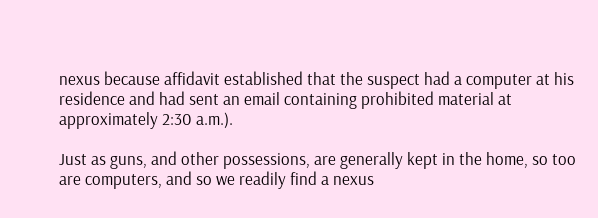nexus because affidavit established that the suspect had a computer at his residence and had sent an email containing prohibited material at approximately 2:30 a.m.).

Just as guns, and other possessions, are generally kept in the home, so too are computers, and so we readily find a nexus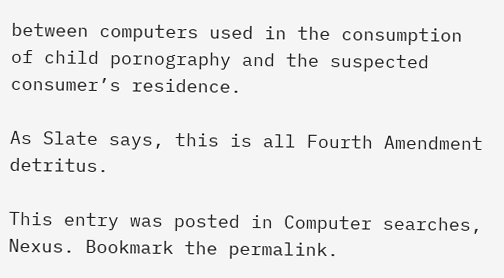between computers used in the consumption of child pornography and the suspected consumer’s residence.

As Slate says, this is all Fourth Amendment detritus.

This entry was posted in Computer searches, Nexus. Bookmark the permalink.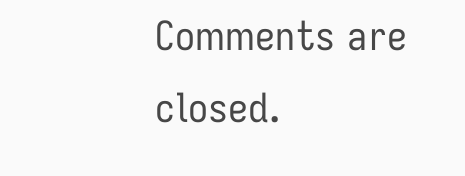Comments are closed.